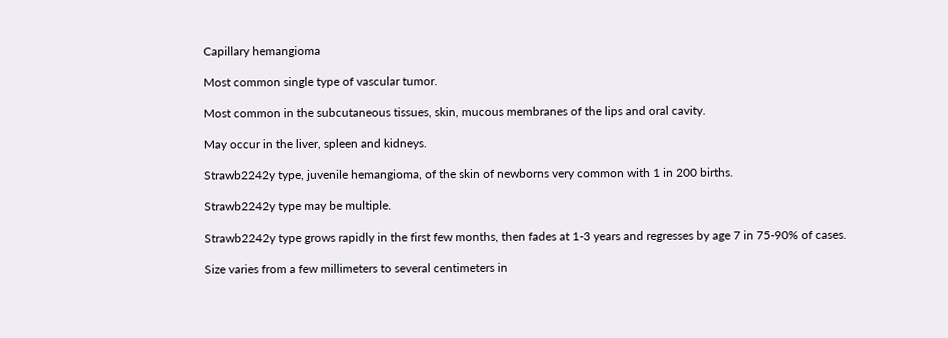Capillary hemangioma

Most common single type of vascular tumor.

Most common in the subcutaneous tissues, skin, mucous membranes of the lips and oral cavity.

May occur in the liver, spleen and kidneys.

Strawb2242y type, juvenile hemangioma, of the skin of newborns very common with 1 in 200 births.

Strawb2242y type may be multiple.

Strawb2242y type grows rapidly in the first few months, then fades at 1-3 years and regresses by age 7 in 75-90% of cases.

Size varies from a few millimeters to several centimeters in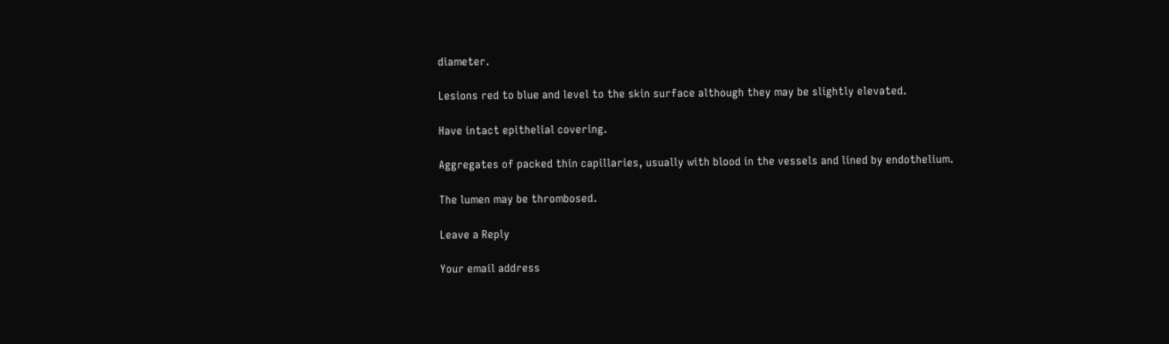diameter.

Lesions red to blue and level to the skin surface although they may be slightly elevated.

Have intact epithelial covering.

Aggregates of packed thin capillaries, usually with blood in the vessels and lined by endothelium.

The lumen may be thrombosed.

Leave a Reply

Your email address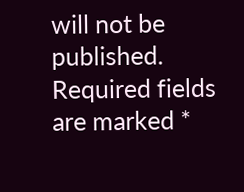will not be published. Required fields are marked *